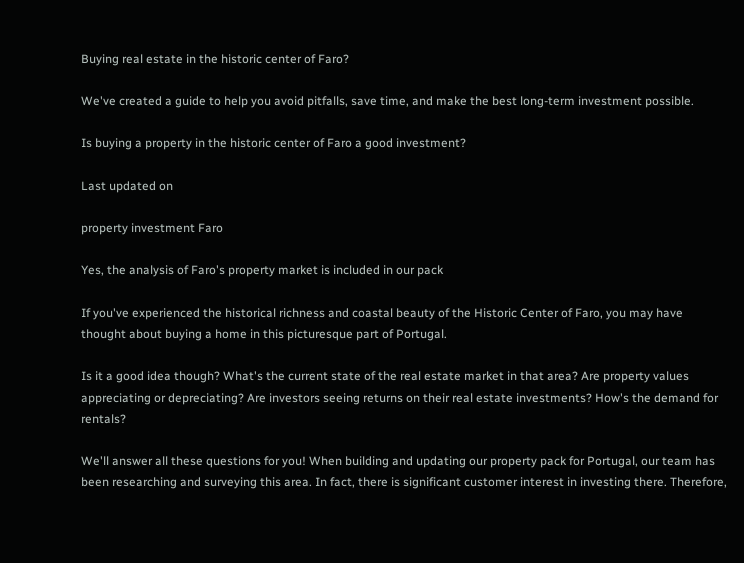Buying real estate in the historic center of Faro?

We've created a guide to help you avoid pitfalls, save time, and make the best long-term investment possible.

Is buying a property in the historic center of Faro a good investment?

Last updated on

property investment Faro

Yes, the analysis of Faro's property market is included in our pack

If you've experienced the historical richness and coastal beauty of the Historic Center of Faro, you may have thought about buying a home in this picturesque part of Portugal.

Is it a good idea though? What's the current state of the real estate market in that area? Are property values appreciating or depreciating? Are investors seeing returns on their real estate investments? How's the demand for rentals?

We'll answer all these questions for you! When building and updating our property pack for Portugal, our team has been researching and surveying this area. In fact, there is significant customer interest in investing there. Therefore,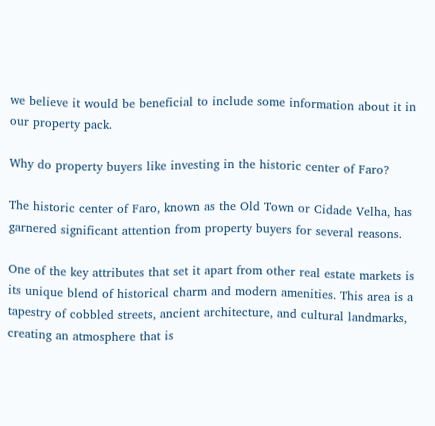we believe it would be beneficial to include some information about it in our property pack.

Why do property buyers like investing in the historic center of Faro?

The historic center of Faro, known as the Old Town or Cidade Velha, has garnered significant attention from property buyers for several reasons.

One of the key attributes that set it apart from other real estate markets is its unique blend of historical charm and modern amenities. This area is a tapestry of cobbled streets, ancient architecture, and cultural landmarks, creating an atmosphere that is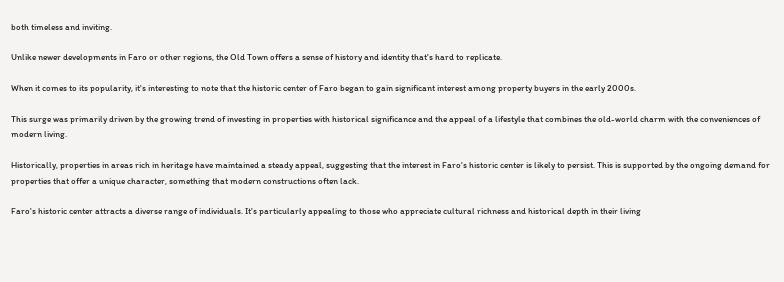both timeless and inviting.

Unlike newer developments in Faro or other regions, the Old Town offers a sense of history and identity that's hard to replicate.

When it comes to its popularity, it's interesting to note that the historic center of Faro began to gain significant interest among property buyers in the early 2000s.

This surge was primarily driven by the growing trend of investing in properties with historical significance and the appeal of a lifestyle that combines the old-world charm with the conveniences of modern living.

Historically, properties in areas rich in heritage have maintained a steady appeal, suggesting that the interest in Faro's historic center is likely to persist. This is supported by the ongoing demand for properties that offer a unique character, something that modern constructions often lack.

Faro's historic center attracts a diverse range of individuals. It's particularly appealing to those who appreciate cultural richness and historical depth in their living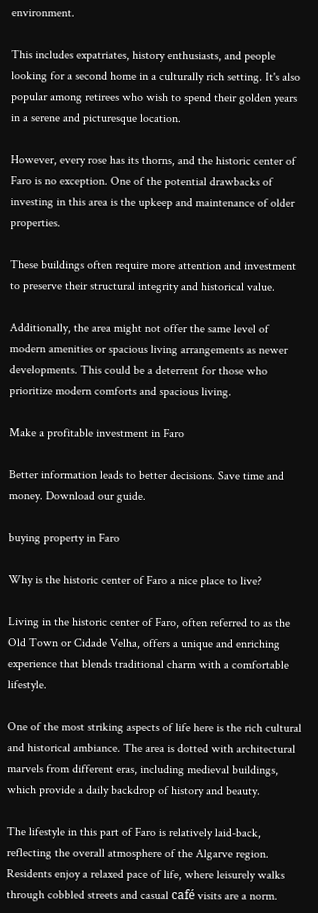environment.

This includes expatriates, history enthusiasts, and people looking for a second home in a culturally rich setting. It's also popular among retirees who wish to spend their golden years in a serene and picturesque location.

However, every rose has its thorns, and the historic center of Faro is no exception. One of the potential drawbacks of investing in this area is the upkeep and maintenance of older properties.

These buildings often require more attention and investment to preserve their structural integrity and historical value.

Additionally, the area might not offer the same level of modern amenities or spacious living arrangements as newer developments. This could be a deterrent for those who prioritize modern comforts and spacious living.

Make a profitable investment in Faro

Better information leads to better decisions. Save time and money. Download our guide.

buying property in Faro

Why is the historic center of Faro a nice place to live?

Living in the historic center of Faro, often referred to as the Old Town or Cidade Velha, offers a unique and enriching experience that blends traditional charm with a comfortable lifestyle.

One of the most striking aspects of life here is the rich cultural and historical ambiance. The area is dotted with architectural marvels from different eras, including medieval buildings, which provide a daily backdrop of history and beauty.

The lifestyle in this part of Faro is relatively laid-back, reflecting the overall atmosphere of the Algarve region. Residents enjoy a relaxed pace of life, where leisurely walks through cobbled streets and casual café visits are a norm.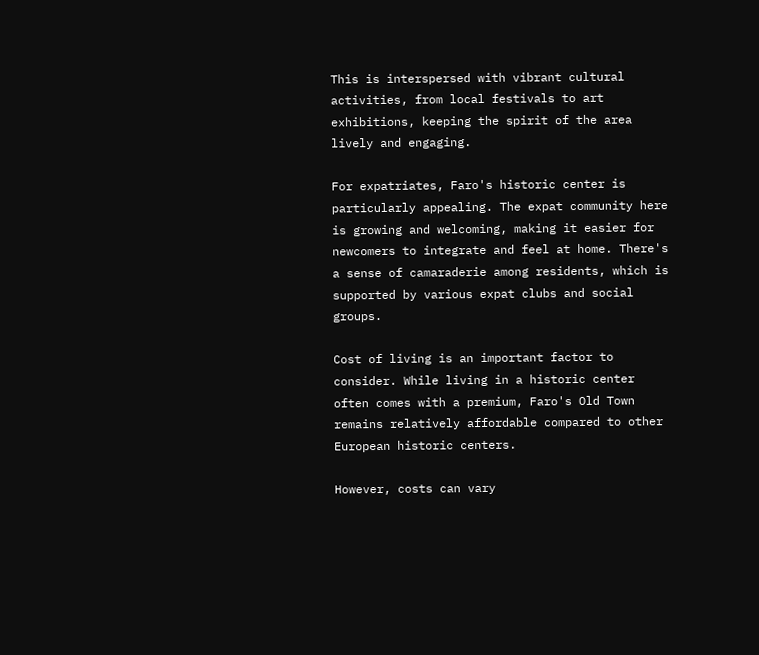This is interspersed with vibrant cultural activities, from local festivals to art exhibitions, keeping the spirit of the area lively and engaging.

For expatriates, Faro's historic center is particularly appealing. The expat community here is growing and welcoming, making it easier for newcomers to integrate and feel at home. There's a sense of camaraderie among residents, which is supported by various expat clubs and social groups.

Cost of living is an important factor to consider. While living in a historic center often comes with a premium, Faro's Old Town remains relatively affordable compared to other European historic centers.

However, costs can vary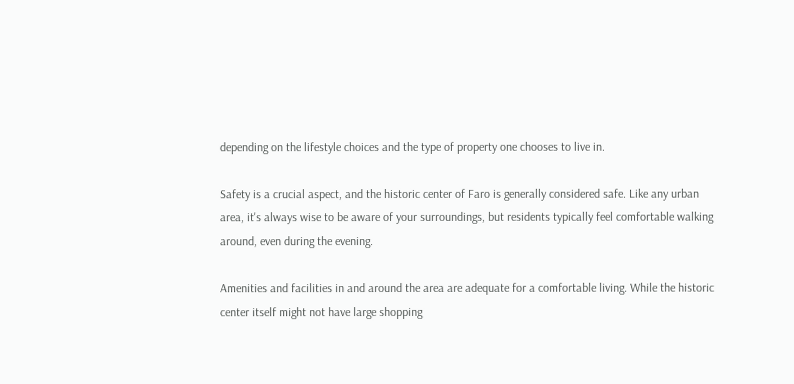depending on the lifestyle choices and the type of property one chooses to live in.

Safety is a crucial aspect, and the historic center of Faro is generally considered safe. Like any urban area, it's always wise to be aware of your surroundings, but residents typically feel comfortable walking around, even during the evening.

Amenities and facilities in and around the area are adequate for a comfortable living. While the historic center itself might not have large shopping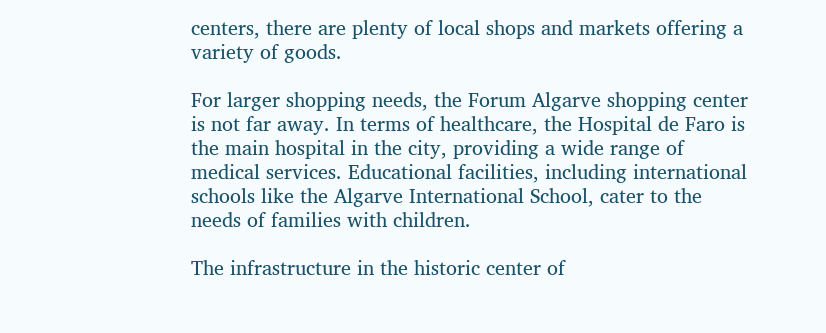centers, there are plenty of local shops and markets offering a variety of goods.

For larger shopping needs, the Forum Algarve shopping center is not far away. In terms of healthcare, the Hospital de Faro is the main hospital in the city, providing a wide range of medical services. Educational facilities, including international schools like the Algarve International School, cater to the needs of families with children.

The infrastructure in the historic center of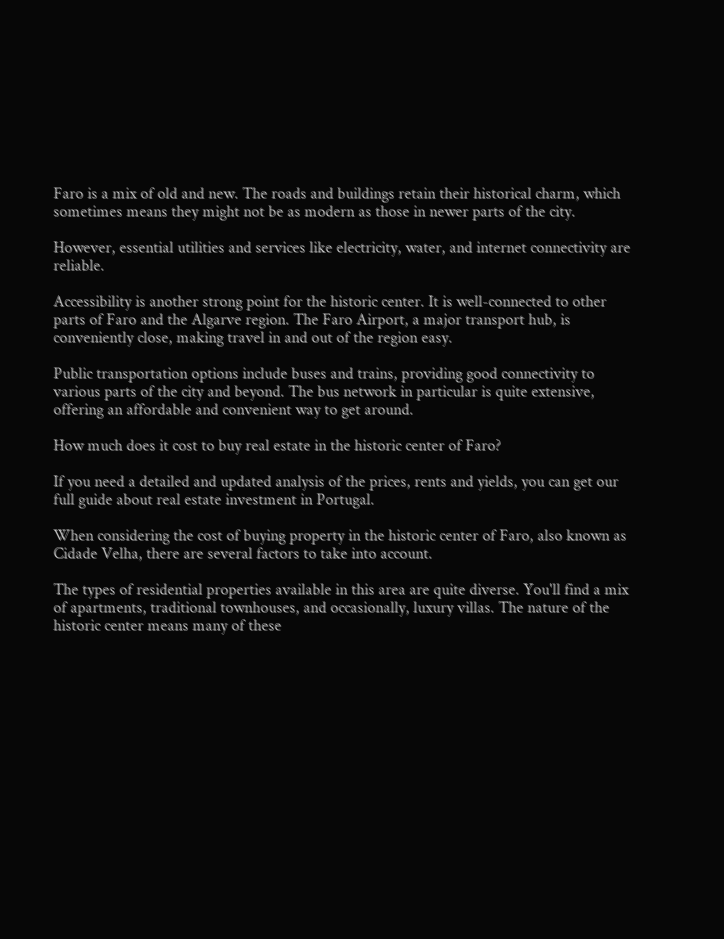Faro is a mix of old and new. The roads and buildings retain their historical charm, which sometimes means they might not be as modern as those in newer parts of the city.

However, essential utilities and services like electricity, water, and internet connectivity are reliable.

Accessibility is another strong point for the historic center. It is well-connected to other parts of Faro and the Algarve region. The Faro Airport, a major transport hub, is conveniently close, making travel in and out of the region easy.

Public transportation options include buses and trains, providing good connectivity to various parts of the city and beyond. The bus network in particular is quite extensive, offering an affordable and convenient way to get around.

How much does it cost to buy real estate in the historic center of Faro?

If you need a detailed and updated analysis of the prices, rents and yields, you can get our full guide about real estate investment in Portugal.

When considering the cost of buying property in the historic center of Faro, also known as Cidade Velha, there are several factors to take into account.

The types of residential properties available in this area are quite diverse. You'll find a mix of apartments, traditional townhouses, and occasionally, luxury villas. The nature of the historic center means many of these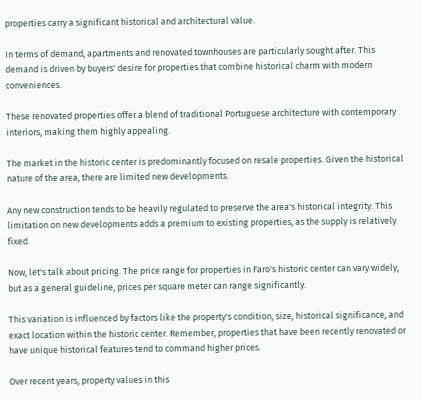properties carry a significant historical and architectural value.

In terms of demand, apartments and renovated townhouses are particularly sought after. This demand is driven by buyers' desire for properties that combine historical charm with modern conveniences.

These renovated properties offer a blend of traditional Portuguese architecture with contemporary interiors, making them highly appealing.

The market in the historic center is predominantly focused on resale properties. Given the historical nature of the area, there are limited new developments.

Any new construction tends to be heavily regulated to preserve the area's historical integrity. This limitation on new developments adds a premium to existing properties, as the supply is relatively fixed.

Now, let's talk about pricing. The price range for properties in Faro's historic center can vary widely, but as a general guideline, prices per square meter can range significantly.

This variation is influenced by factors like the property's condition, size, historical significance, and exact location within the historic center. Remember, properties that have been recently renovated or have unique historical features tend to command higher prices.

Over recent years, property values in this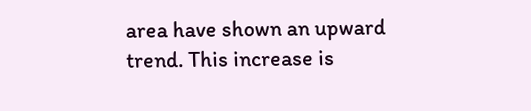area have shown an upward trend. This increase is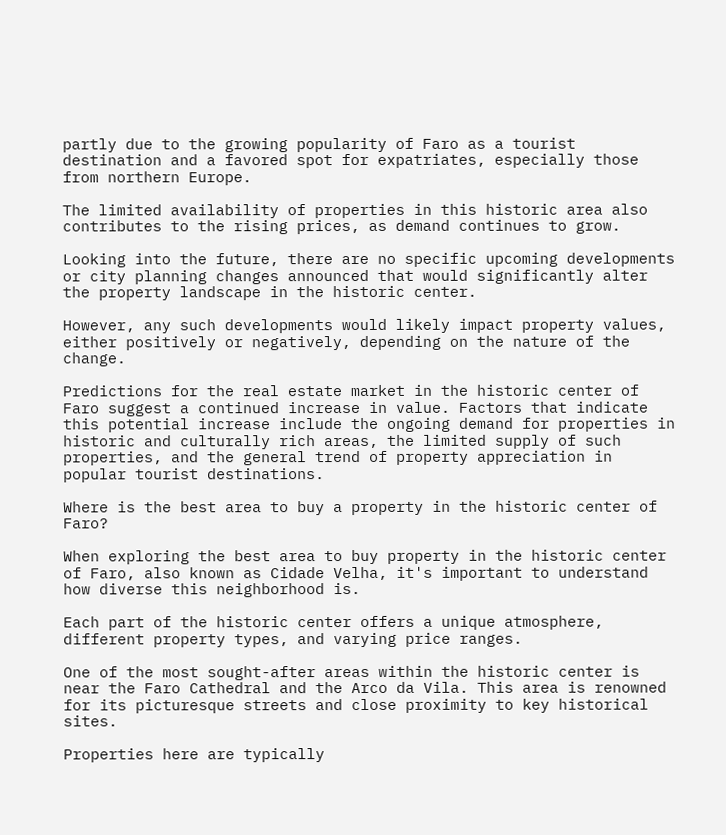partly due to the growing popularity of Faro as a tourist destination and a favored spot for expatriates, especially those from northern Europe.

The limited availability of properties in this historic area also contributes to the rising prices, as demand continues to grow.

Looking into the future, there are no specific upcoming developments or city planning changes announced that would significantly alter the property landscape in the historic center.

However, any such developments would likely impact property values, either positively or negatively, depending on the nature of the change.

Predictions for the real estate market in the historic center of Faro suggest a continued increase in value. Factors that indicate this potential increase include the ongoing demand for properties in historic and culturally rich areas, the limited supply of such properties, and the general trend of property appreciation in popular tourist destinations.

Where is the best area to buy a property in the historic center of Faro?

When exploring the best area to buy property in the historic center of Faro, also known as Cidade Velha, it's important to understand how diverse this neighborhood is.

Each part of the historic center offers a unique atmosphere, different property types, and varying price ranges.

One of the most sought-after areas within the historic center is near the Faro Cathedral and the Arco da Vila. This area is renowned for its picturesque streets and close proximity to key historical sites.

Properties here are typically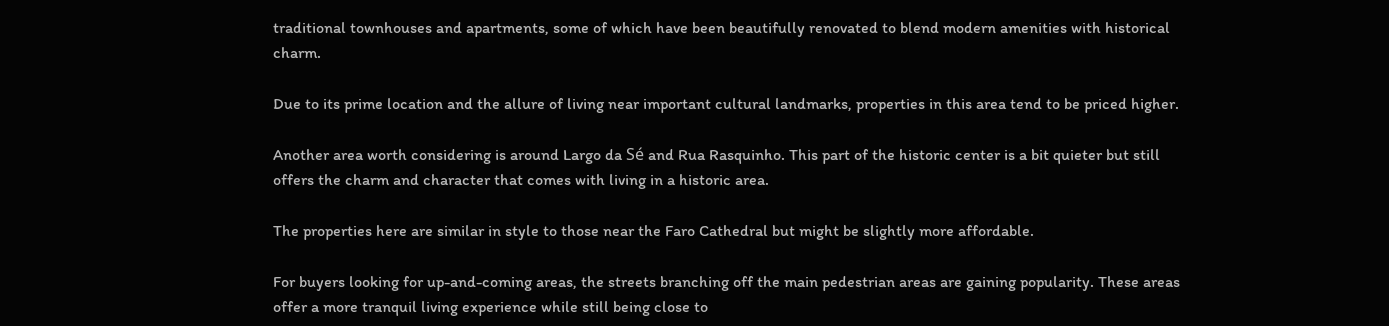traditional townhouses and apartments, some of which have been beautifully renovated to blend modern amenities with historical charm.

Due to its prime location and the allure of living near important cultural landmarks, properties in this area tend to be priced higher.

Another area worth considering is around Largo da Sé and Rua Rasquinho. This part of the historic center is a bit quieter but still offers the charm and character that comes with living in a historic area.

The properties here are similar in style to those near the Faro Cathedral but might be slightly more affordable.

For buyers looking for up-and-coming areas, the streets branching off the main pedestrian areas are gaining popularity. These areas offer a more tranquil living experience while still being close to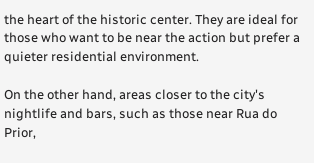the heart of the historic center. They are ideal for those who want to be near the action but prefer a quieter residential environment.

On the other hand, areas closer to the city's nightlife and bars, such as those near Rua do Prior,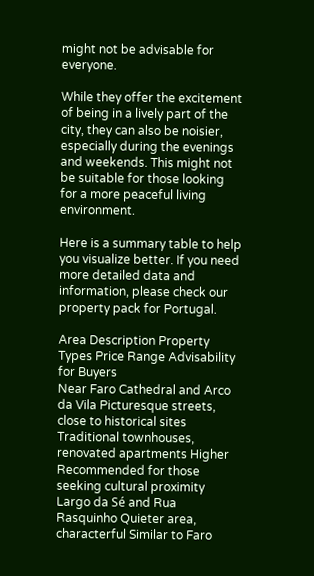might not be advisable for everyone.

While they offer the excitement of being in a lively part of the city, they can also be noisier, especially during the evenings and weekends. This might not be suitable for those looking for a more peaceful living environment.

Here is a summary table to help you visualize better. If you need more detailed data and information, please check our property pack for Portugal.

Area Description Property Types Price Range Advisability for Buyers
Near Faro Cathedral and Arco da Vila Picturesque streets, close to historical sites Traditional townhouses, renovated apartments Higher Recommended for those seeking cultural proximity
Largo da Sé and Rua Rasquinho Quieter area, characterful Similar to Faro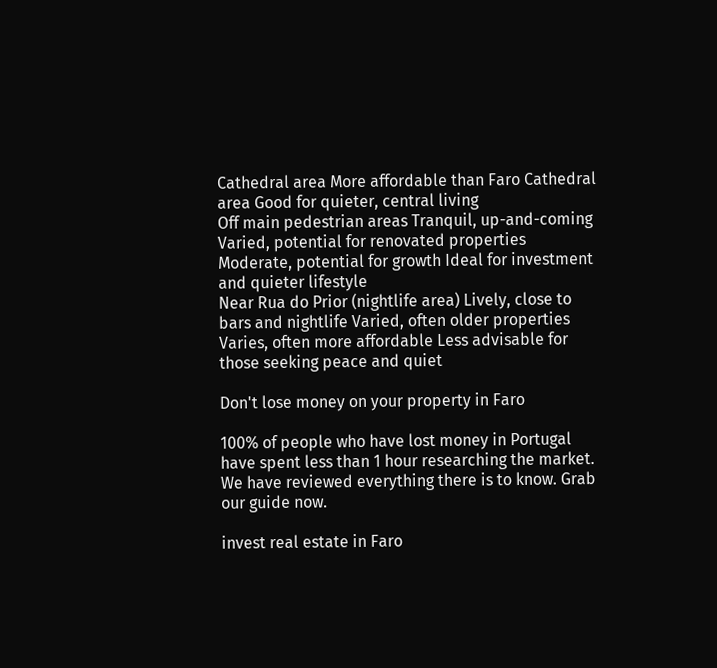Cathedral area More affordable than Faro Cathedral area Good for quieter, central living
Off main pedestrian areas Tranquil, up-and-coming Varied, potential for renovated properties Moderate, potential for growth Ideal for investment and quieter lifestyle
Near Rua do Prior (nightlife area) Lively, close to bars and nightlife Varied, often older properties Varies, often more affordable Less advisable for those seeking peace and quiet

Don't lose money on your property in Faro

100% of people who have lost money in Portugal have spent less than 1 hour researching the market. We have reviewed everything there is to know. Grab our guide now.

invest real estate in Faro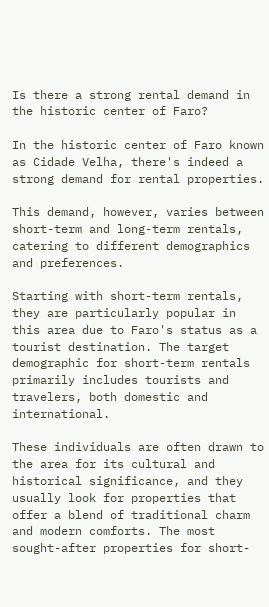Is there a strong rental demand in the historic center of Faro?

In the historic center of Faro known as Cidade Velha, there's indeed a strong demand for rental properties.

This demand, however, varies between short-term and long-term rentals, catering to different demographics and preferences.

Starting with short-term rentals, they are particularly popular in this area due to Faro's status as a tourist destination. The target demographic for short-term rentals primarily includes tourists and travelers, both domestic and international.

These individuals are often drawn to the area for its cultural and historical significance, and they usually look for properties that offer a blend of traditional charm and modern comforts. The most sought-after properties for short-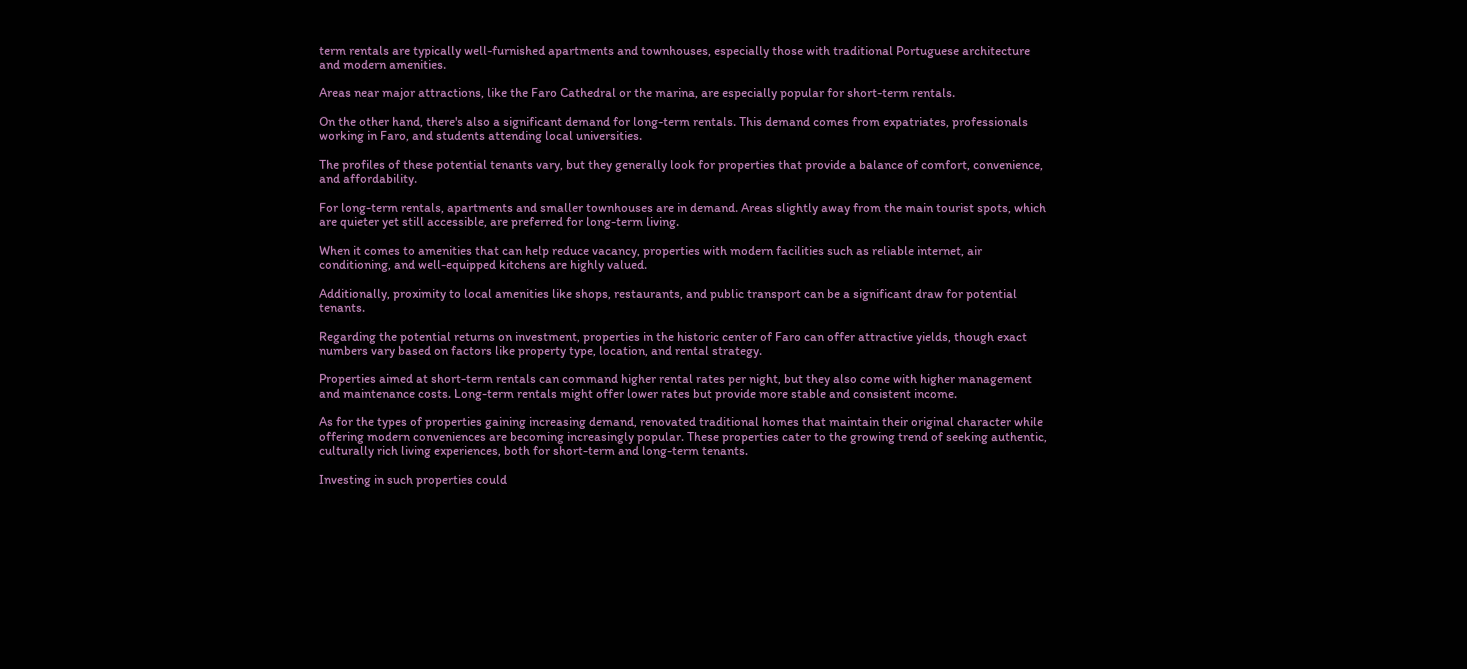term rentals are typically well-furnished apartments and townhouses, especially those with traditional Portuguese architecture and modern amenities.

Areas near major attractions, like the Faro Cathedral or the marina, are especially popular for short-term rentals.

On the other hand, there's also a significant demand for long-term rentals. This demand comes from expatriates, professionals working in Faro, and students attending local universities.

The profiles of these potential tenants vary, but they generally look for properties that provide a balance of comfort, convenience, and affordability.

For long-term rentals, apartments and smaller townhouses are in demand. Areas slightly away from the main tourist spots, which are quieter yet still accessible, are preferred for long-term living.

When it comes to amenities that can help reduce vacancy, properties with modern facilities such as reliable internet, air conditioning, and well-equipped kitchens are highly valued.

Additionally, proximity to local amenities like shops, restaurants, and public transport can be a significant draw for potential tenants.

Regarding the potential returns on investment, properties in the historic center of Faro can offer attractive yields, though exact numbers vary based on factors like property type, location, and rental strategy.

Properties aimed at short-term rentals can command higher rental rates per night, but they also come with higher management and maintenance costs. Long-term rentals might offer lower rates but provide more stable and consistent income.

As for the types of properties gaining increasing demand, renovated traditional homes that maintain their original character while offering modern conveniences are becoming increasingly popular. These properties cater to the growing trend of seeking authentic, culturally rich living experiences, both for short-term and long-term tenants.

Investing in such properties could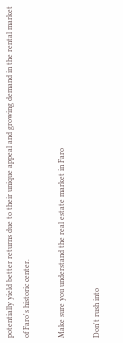potentially yield better returns due to their unique appeal and growing demand in the rental market of Faro's historic center.

Make sure you understand the real estate market in Faro

Don't rush into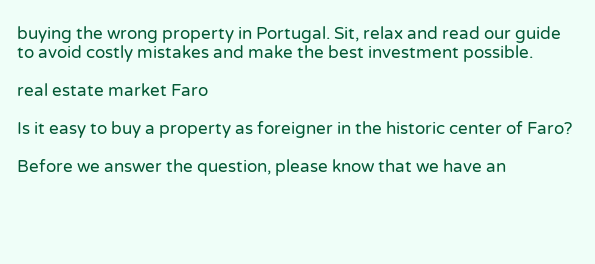buying the wrong property in Portugal. Sit, relax and read our guide to avoid costly mistakes and make the best investment possible.

real estate market Faro

Is it easy to buy a property as foreigner in the historic center of Faro?

Before we answer the question, please know that we have an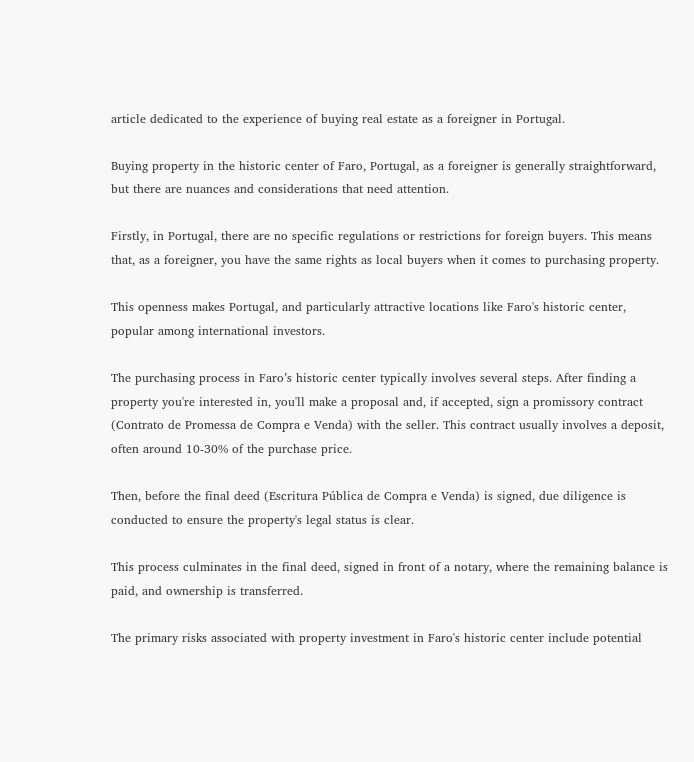article dedicated to the experience of buying real estate as a foreigner in Portugal.

Buying property in the historic center of Faro, Portugal, as a foreigner is generally straightforward, but there are nuances and considerations that need attention.

Firstly, in Portugal, there are no specific regulations or restrictions for foreign buyers. This means that, as a foreigner, you have the same rights as local buyers when it comes to purchasing property.

This openness makes Portugal, and particularly attractive locations like Faro's historic center, popular among international investors.

The purchasing process in Faro’s historic center typically involves several steps. After finding a property you're interested in, you'll make a proposal and, if accepted, sign a promissory contract (Contrato de Promessa de Compra e Venda) with the seller. This contract usually involves a deposit, often around 10-30% of the purchase price.

Then, before the final deed (Escritura Pública de Compra e Venda) is signed, due diligence is conducted to ensure the property's legal status is clear.

This process culminates in the final deed, signed in front of a notary, where the remaining balance is paid, and ownership is transferred.

The primary risks associated with property investment in Faro's historic center include potential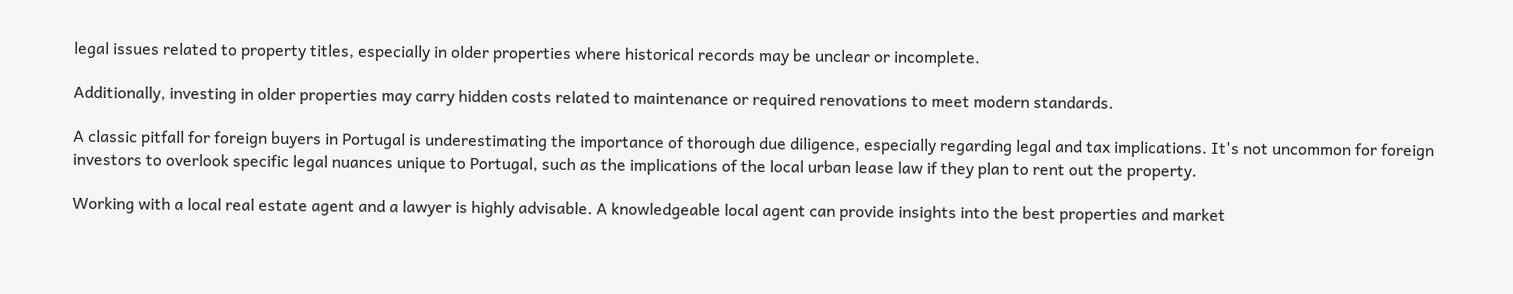legal issues related to property titles, especially in older properties where historical records may be unclear or incomplete.

Additionally, investing in older properties may carry hidden costs related to maintenance or required renovations to meet modern standards.

A classic pitfall for foreign buyers in Portugal is underestimating the importance of thorough due diligence, especially regarding legal and tax implications. It's not uncommon for foreign investors to overlook specific legal nuances unique to Portugal, such as the implications of the local urban lease law if they plan to rent out the property.

Working with a local real estate agent and a lawyer is highly advisable. A knowledgeable local agent can provide insights into the best properties and market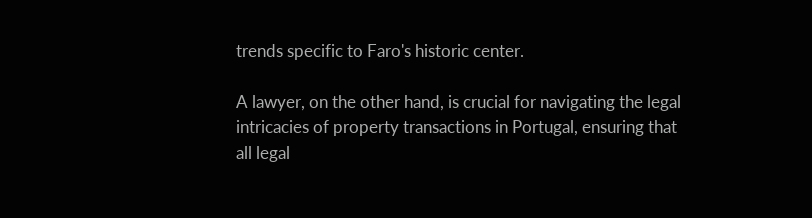trends specific to Faro's historic center.

A lawyer, on the other hand, is crucial for navigating the legal intricacies of property transactions in Portugal, ensuring that all legal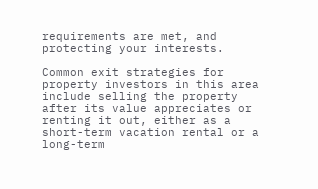requirements are met, and protecting your interests.

Common exit strategies for property investors in this area include selling the property after its value appreciates or renting it out, either as a short-term vacation rental or a long-term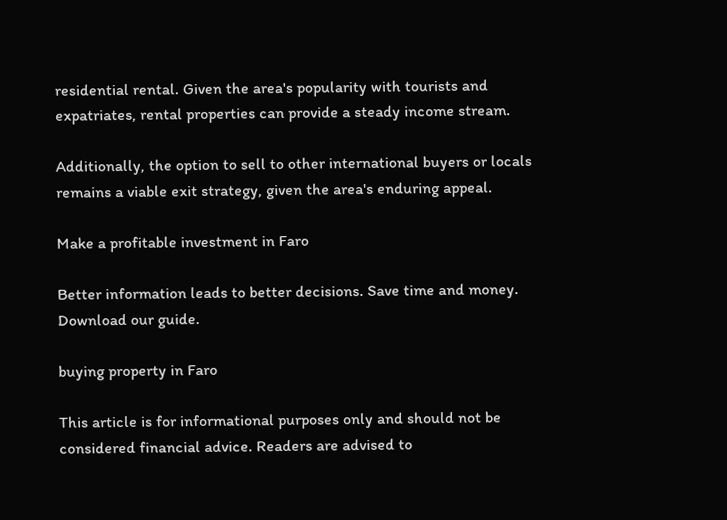residential rental. Given the area's popularity with tourists and expatriates, rental properties can provide a steady income stream.

Additionally, the option to sell to other international buyers or locals remains a viable exit strategy, given the area's enduring appeal.

Make a profitable investment in Faro

Better information leads to better decisions. Save time and money. Download our guide.

buying property in Faro

This article is for informational purposes only and should not be considered financial advice. Readers are advised to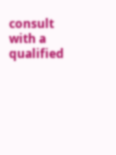consult with a qualified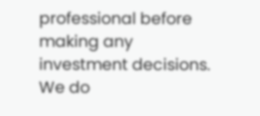professional before making any investment decisions. We do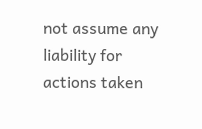not assume any liability for actions taken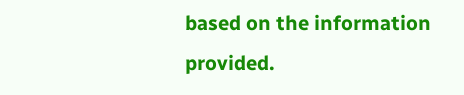based on the information provided.